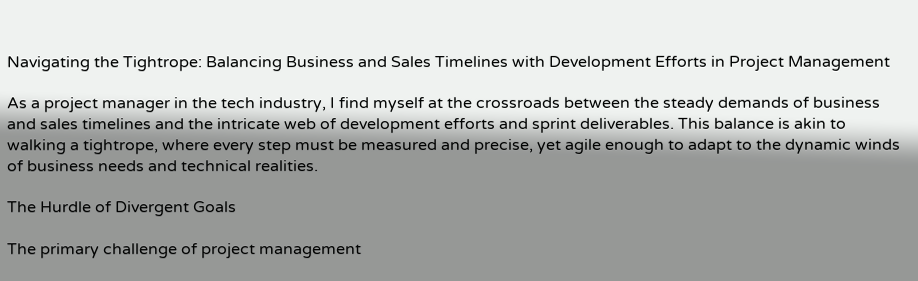Navigating the Tightrope: Balancing Business and Sales Timelines with Development Efforts in Project Management

As a project manager in the tech industry, I find myself at the crossroads between the steady demands of business and sales timelines and the intricate web of development efforts and sprint deliverables. This balance is akin to walking a tightrope, where every step must be measured and precise, yet agile enough to adapt to the dynamic winds of business needs and technical realities.

The Hurdle of Divergent Goals

The primary challenge of project management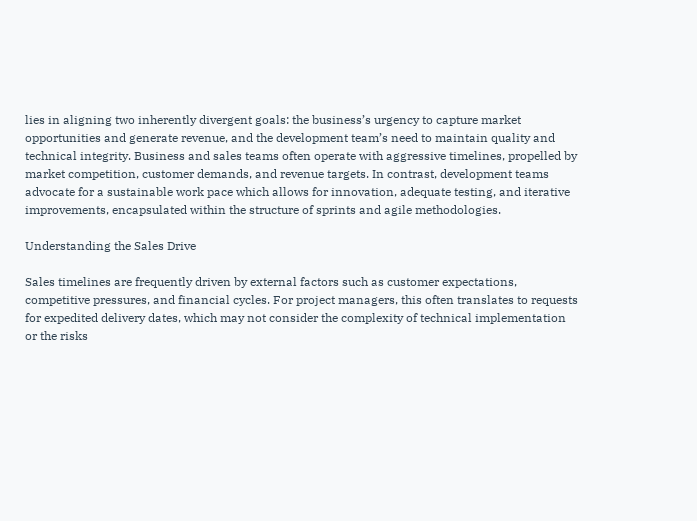lies in aligning two inherently divergent goals: the business’s urgency to capture market opportunities and generate revenue, and the development team’s need to maintain quality and technical integrity. Business and sales teams often operate with aggressive timelines, propelled by market competition, customer demands, and revenue targets. In contrast, development teams advocate for a sustainable work pace which allows for innovation, adequate testing, and iterative improvements, encapsulated within the structure of sprints and agile methodologies.

Understanding the Sales Drive

Sales timelines are frequently driven by external factors such as customer expectations, competitive pressures, and financial cycles. For project managers, this often translates to requests for expedited delivery dates, which may not consider the complexity of technical implementation or the risks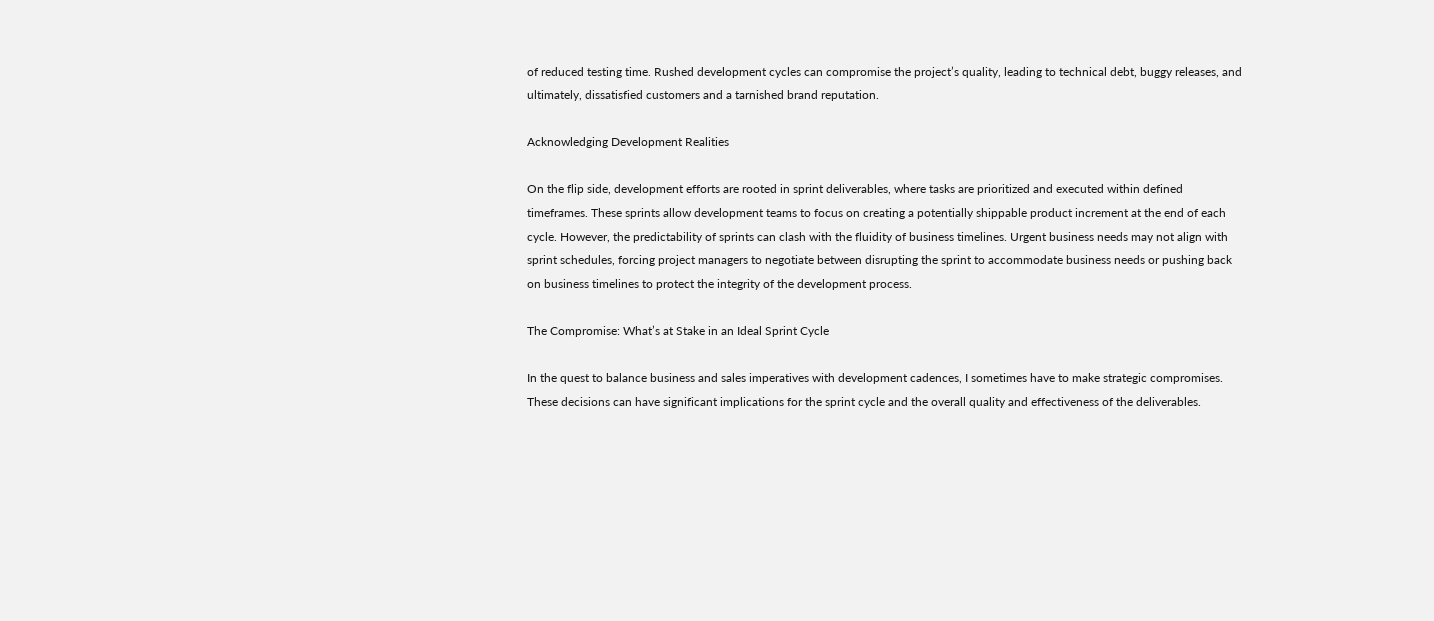of reduced testing time. Rushed development cycles can compromise the project’s quality, leading to technical debt, buggy releases, and ultimately, dissatisfied customers and a tarnished brand reputation.

Acknowledging Development Realities

On the flip side, development efforts are rooted in sprint deliverables, where tasks are prioritized and executed within defined timeframes. These sprints allow development teams to focus on creating a potentially shippable product increment at the end of each cycle. However, the predictability of sprints can clash with the fluidity of business timelines. Urgent business needs may not align with sprint schedules, forcing project managers to negotiate between disrupting the sprint to accommodate business needs or pushing back on business timelines to protect the integrity of the development process.

The Compromise: What’s at Stake in an Ideal Sprint Cycle

In the quest to balance business and sales imperatives with development cadences, I sometimes have to make strategic compromises. These decisions can have significant implications for the sprint cycle and the overall quality and effectiveness of the deliverables.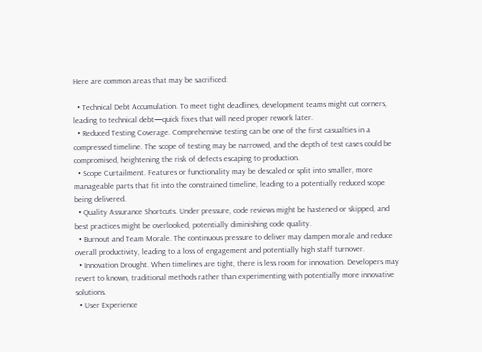Here are common areas that may be sacrificed:

  • Technical Debt Accumulation. To meet tight deadlines, development teams might cut corners, leading to technical debt—quick fixes that will need proper rework later.
  • Reduced Testing Coverage. Comprehensive testing can be one of the first casualties in a compressed timeline. The scope of testing may be narrowed, and the depth of test cases could be compromised, heightening the risk of defects escaping to production.
  • Scope Curtailment. Features or functionality may be descaled or split into smaller, more manageable parts that fit into the constrained timeline, leading to a potentially reduced scope being delivered.
  • Quality Assurance Shortcuts. Under pressure, code reviews might be hastened or skipped, and best practices might be overlooked, potentially diminishing code quality.
  • Burnout and Team Morale. The continuous pressure to deliver may dampen morale and reduce overall productivity, leading to a loss of engagement and potentially high staff turnover.
  • Innovation Drought. When timelines are tight, there is less room for innovation. Developers may revert to known, traditional methods rather than experimenting with potentially more innovative solutions.
  • User Experience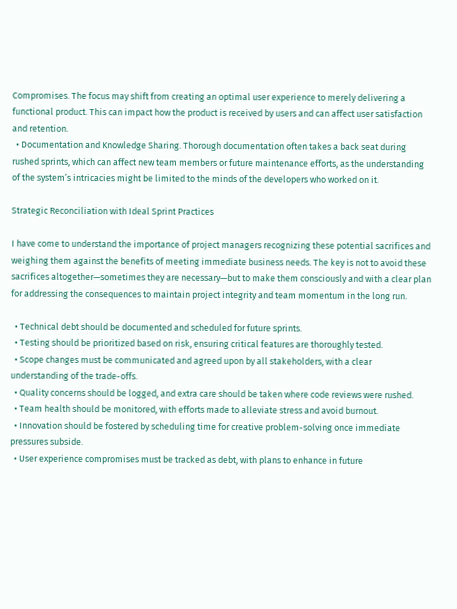Compromises. The focus may shift from creating an optimal user experience to merely delivering a functional product. This can impact how the product is received by users and can affect user satisfaction and retention.
  • Documentation and Knowledge Sharing. Thorough documentation often takes a back seat during rushed sprints, which can affect new team members or future maintenance efforts, as the understanding of the system’s intricacies might be limited to the minds of the developers who worked on it.

Strategic Reconciliation with Ideal Sprint Practices

I have come to understand the importance of project managers recognizing these potential sacrifices and weighing them against the benefits of meeting immediate business needs. The key is not to avoid these sacrifices altogether—sometimes they are necessary—but to make them consciously and with a clear plan for addressing the consequences to maintain project integrity and team momentum in the long run.

  • Technical debt should be documented and scheduled for future sprints.
  • Testing should be prioritized based on risk, ensuring critical features are thoroughly tested.
  • Scope changes must be communicated and agreed upon by all stakeholders, with a clear understanding of the trade-offs.
  • Quality concerns should be logged, and extra care should be taken where code reviews were rushed.
  • Team health should be monitored, with efforts made to alleviate stress and avoid burnout.
  • Innovation should be fostered by scheduling time for creative problem-solving once immediate pressures subside.
  • User experience compromises must be tracked as debt, with plans to enhance in future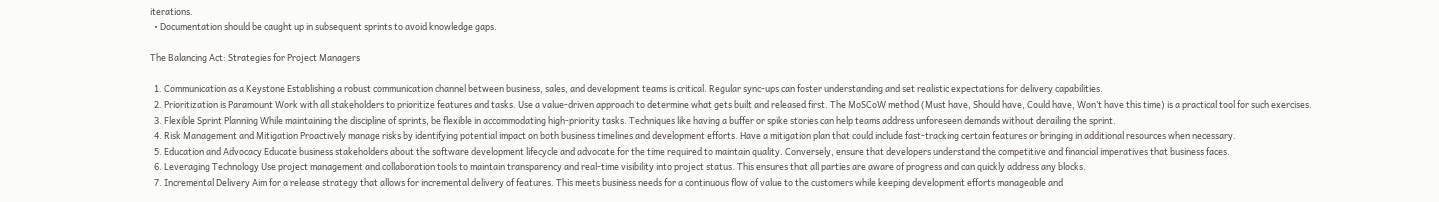iterations.
  • Documentation should be caught up in subsequent sprints to avoid knowledge gaps.

The Balancing Act: Strategies for Project Managers

  1. Communication as a Keystone Establishing a robust communication channel between business, sales, and development teams is critical. Regular sync-ups can foster understanding and set realistic expectations for delivery capabilities.
  2. Prioritization is Paramount Work with all stakeholders to prioritize features and tasks. Use a value-driven approach to determine what gets built and released first. The MoSCoW method (Must have, Should have, Could have, Won’t have this time) is a practical tool for such exercises.
  3. Flexible Sprint Planning While maintaining the discipline of sprints, be flexible in accommodating high-priority tasks. Techniques like having a buffer or spike stories can help teams address unforeseen demands without derailing the sprint.
  4. Risk Management and Mitigation Proactively manage risks by identifying potential impact on both business timelines and development efforts. Have a mitigation plan that could include fast-tracking certain features or bringing in additional resources when necessary.
  5. Education and Advocacy Educate business stakeholders about the software development lifecycle and advocate for the time required to maintain quality. Conversely, ensure that developers understand the competitive and financial imperatives that business faces.
  6. Leveraging Technology Use project management and collaboration tools to maintain transparency and real-time visibility into project status. This ensures that all parties are aware of progress and can quickly address any blocks.
  7. Incremental Delivery Aim for a release strategy that allows for incremental delivery of features. This meets business needs for a continuous flow of value to the customers while keeping development efforts manageable and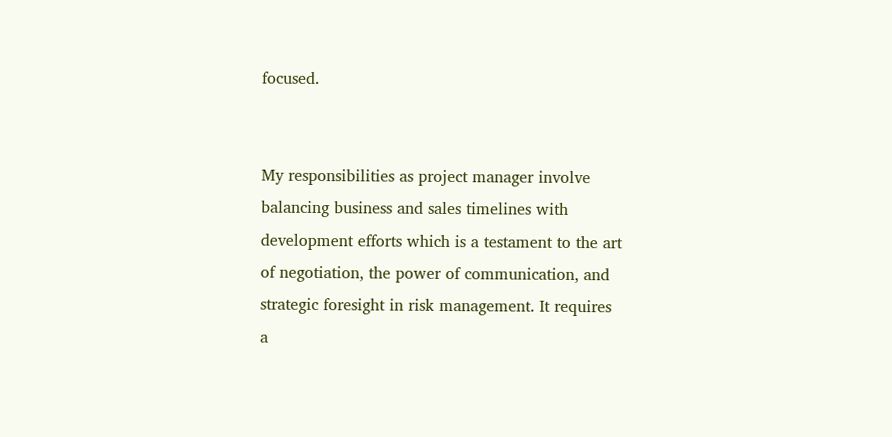focused.


My responsibilities as project manager involve balancing business and sales timelines with development efforts which is a testament to the art of negotiation, the power of communication, and strategic foresight in risk management. It requires a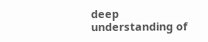deep understanding of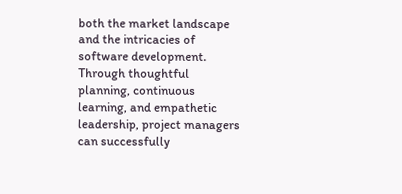both the market landscape and the intricacies of software development. Through thoughtful planning, continuous learning, and empathetic leadership, project managers can successfully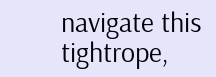navigate this tightrope,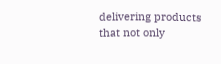delivering products that not only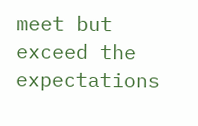meet but exceed the expectations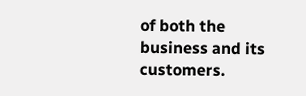of both the business and its customers.